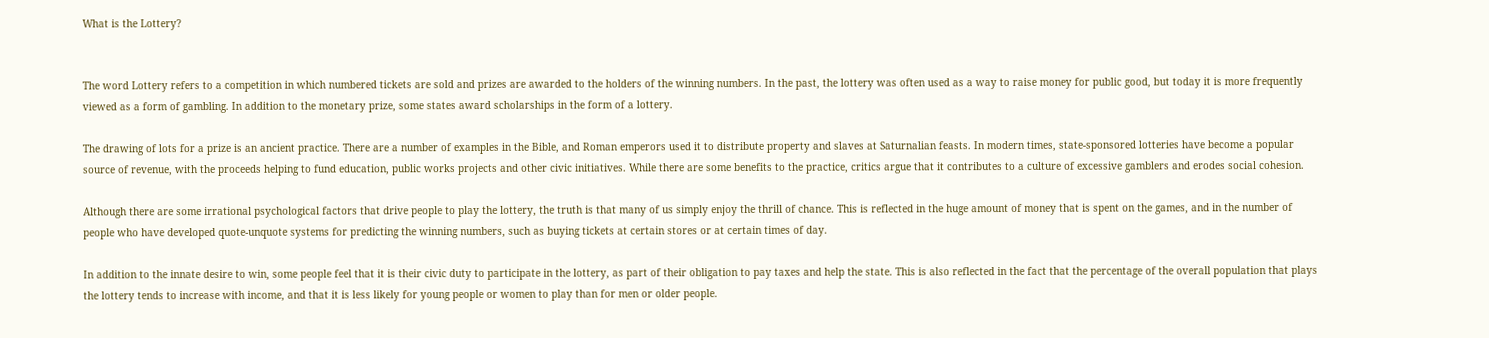What is the Lottery?


The word Lottery refers to a competition in which numbered tickets are sold and prizes are awarded to the holders of the winning numbers. In the past, the lottery was often used as a way to raise money for public good, but today it is more frequently viewed as a form of gambling. In addition to the monetary prize, some states award scholarships in the form of a lottery.

The drawing of lots for a prize is an ancient practice. There are a number of examples in the Bible, and Roman emperors used it to distribute property and slaves at Saturnalian feasts. In modern times, state-sponsored lotteries have become a popular source of revenue, with the proceeds helping to fund education, public works projects and other civic initiatives. While there are some benefits to the practice, critics argue that it contributes to a culture of excessive gamblers and erodes social cohesion.

Although there are some irrational psychological factors that drive people to play the lottery, the truth is that many of us simply enjoy the thrill of chance. This is reflected in the huge amount of money that is spent on the games, and in the number of people who have developed quote-unquote systems for predicting the winning numbers, such as buying tickets at certain stores or at certain times of day.

In addition to the innate desire to win, some people feel that it is their civic duty to participate in the lottery, as part of their obligation to pay taxes and help the state. This is also reflected in the fact that the percentage of the overall population that plays the lottery tends to increase with income, and that it is less likely for young people or women to play than for men or older people.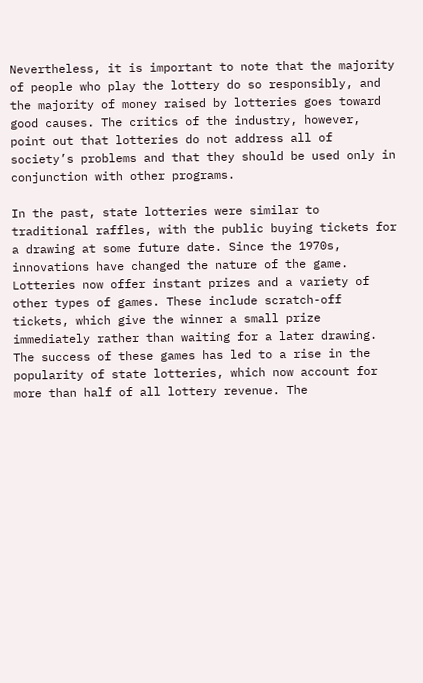Nevertheless, it is important to note that the majority of people who play the lottery do so responsibly, and the majority of money raised by lotteries goes toward good causes. The critics of the industry, however, point out that lotteries do not address all of society’s problems and that they should be used only in conjunction with other programs.

In the past, state lotteries were similar to traditional raffles, with the public buying tickets for a drawing at some future date. Since the 1970s, innovations have changed the nature of the game. Lotteries now offer instant prizes and a variety of other types of games. These include scratch-off tickets, which give the winner a small prize immediately rather than waiting for a later drawing. The success of these games has led to a rise in the popularity of state lotteries, which now account for more than half of all lottery revenue. The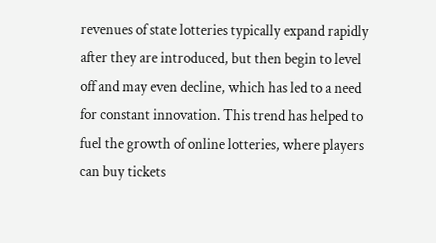revenues of state lotteries typically expand rapidly after they are introduced, but then begin to level off and may even decline, which has led to a need for constant innovation. This trend has helped to fuel the growth of online lotteries, where players can buy tickets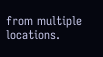from multiple locations.